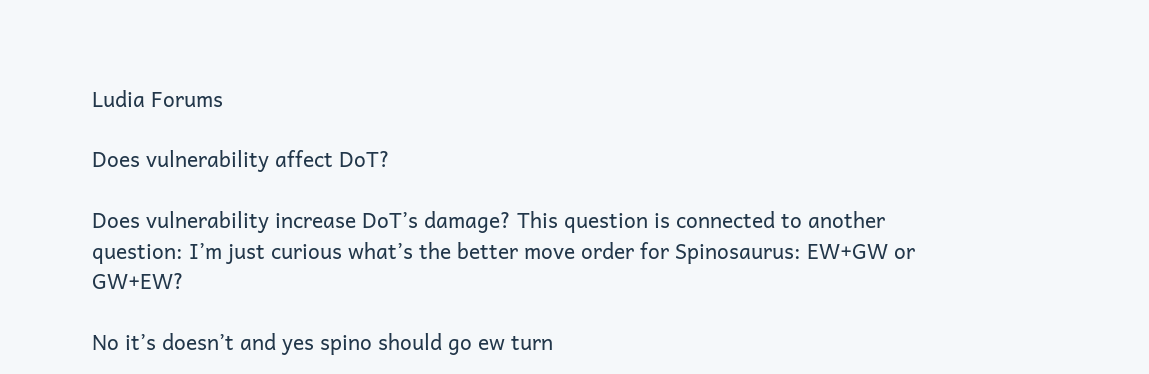Ludia Forums

Does vulnerability affect DoT?

Does vulnerability increase DoT’s damage? This question is connected to another question: I’m just curious what’s the better move order for Spinosaurus: EW+GW or GW+EW?

No it’s doesn’t and yes spino should go ew turn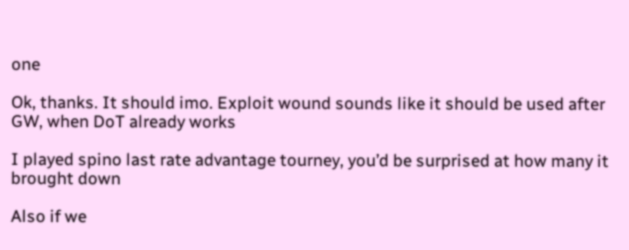one

Ok, thanks. It should imo. Exploit wound sounds like it should be used after GW, when DoT already works

I played spino last rate advantage tourney, you’d be surprised at how many it brought down

Also if we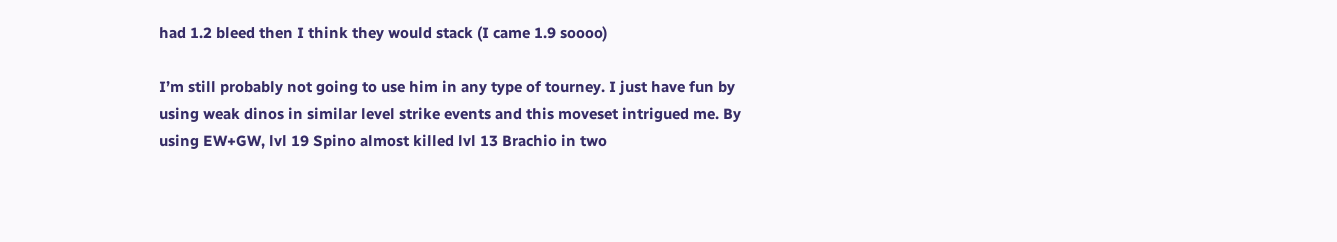had 1.2 bleed then I think they would stack (I came 1.9 soooo)

I’m still probably not going to use him in any type of tourney. I just have fun by using weak dinos in similar level strike events and this moveset intrigued me. By using EW+GW, lvl 19 Spino almost killed lvl 13 Brachio in two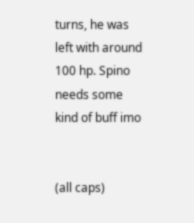turns, he was left with around 100 hp. Spino needs some kind of buff imo


(all caps)